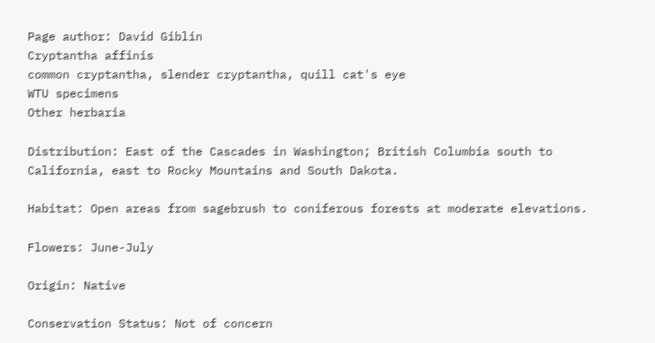Page author: David Giblin
Cryptantha affinis
common cryptantha, slender cryptantha, quill cat's eye
WTU specimens
Other herbaria

Distribution: East of the Cascades in Washington; British Columbia south to California, east to Rocky Mountains and South Dakota.

Habitat: Open areas from sagebrush to coniferous forests at moderate elevations.

Flowers: June-July

Origin: Native

Conservation Status: Not of concern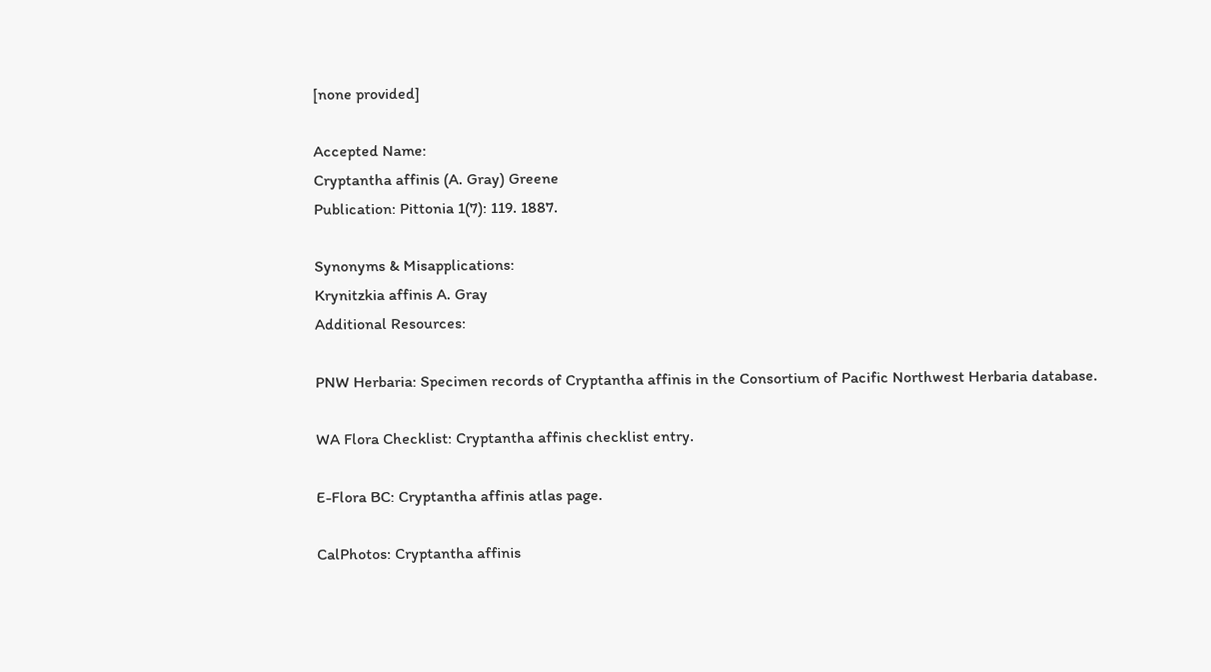[none provided]

Accepted Name:
Cryptantha affinis (A. Gray) Greene
Publication: Pittonia 1(7): 119. 1887.

Synonyms & Misapplications:
Krynitzkia affinis A. Gray
Additional Resources:

PNW Herbaria: Specimen records of Cryptantha affinis in the Consortium of Pacific Northwest Herbaria database.

WA Flora Checklist: Cryptantha affinis checklist entry.

E-Flora BC: Cryptantha affinis atlas page.

CalPhotos: Cryptantha affinis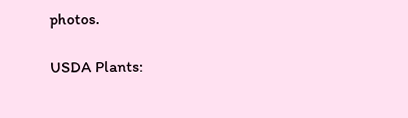photos.

USDA Plants: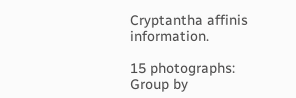Cryptantha affinis information.

15 photographs:
Group by